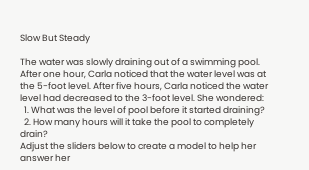Slow But Steady

The water was slowly draining out of a swimming pool. After one hour, Carla noticed that the water level was at the 5-foot level. After five hours, Carla noticed the water level had decreased to the 3-foot level. She wondered:
  1. What was the level of pool before it started draining?
  2. How many hours will it take the pool to completely drain?
Adjust the sliders below to create a model to help her answer her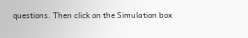questions. Then click on the Simulation box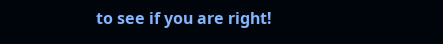to see if you are right!